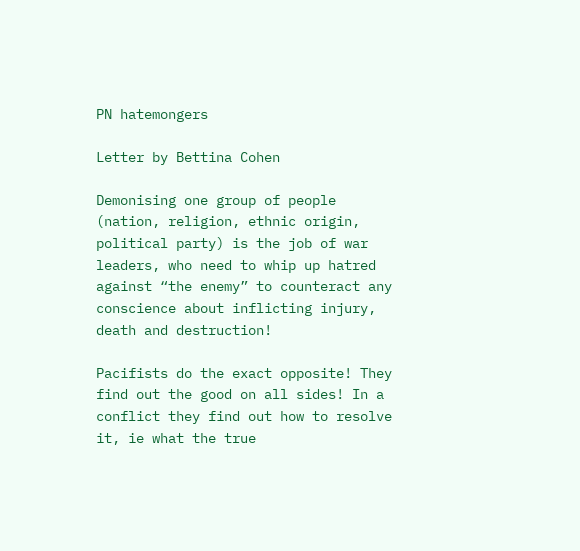PN hatemongers

Letter by Bettina Cohen

Demonising one group of people (nation, religion, ethnic origin, political party) is the job of war leaders, who need to whip up hatred against “the enemy” to counteract any conscience about inflicting injury, death and destruction!

Pacifists do the exact opposite! They find out the good on all sides! In a conflict they find out how to resolve it, ie what the true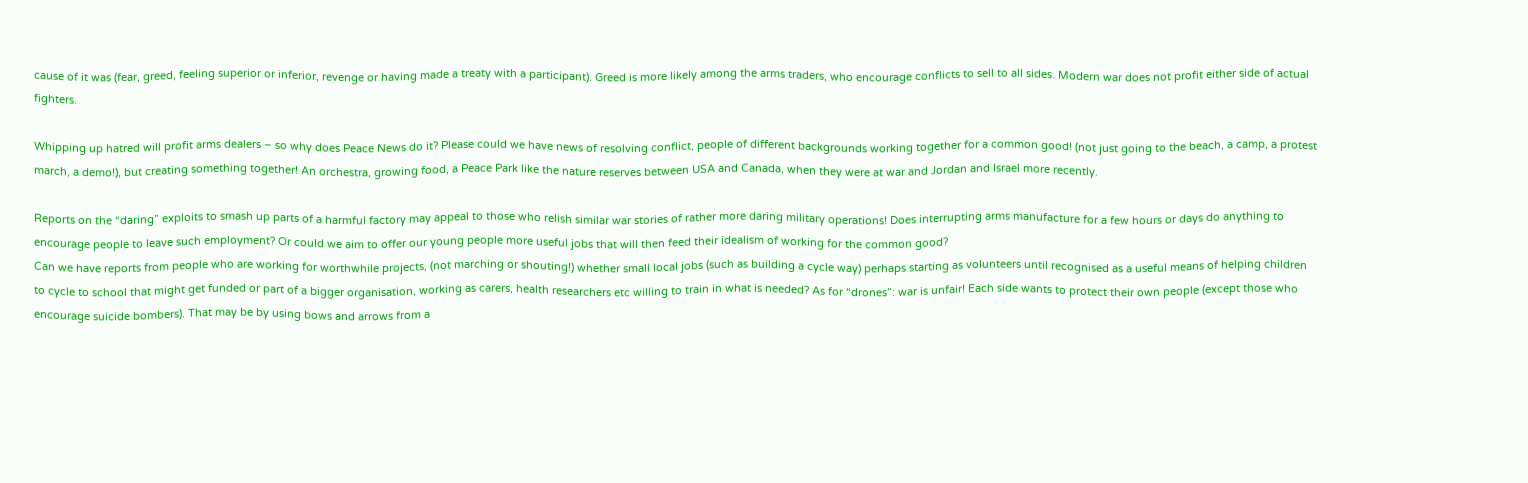cause of it was (fear, greed, feeling superior or inferior, revenge or having made a treaty with a participant). Greed is more likely among the arms traders, who encourage conflicts to sell to all sides. Modern war does not profit either side of actual fighters.

Whipping up hatred will profit arms dealers – so why does Peace News do it? Please could we have news of resolving conflict, people of different backgrounds working together for a common good! (not just going to the beach, a camp, a protest march, a demo!), but creating something together! An orchestra, growing food, a Peace Park like the nature reserves between USA and Canada, when they were at war and Jordan and Israel more recently.

Reports on the “daring” exploits to smash up parts of a harmful factory may appeal to those who relish similar war stories of rather more daring military operations! Does interrupting arms manufacture for a few hours or days do anything to encourage people to leave such employment? Or could we aim to offer our young people more useful jobs that will then feed their idealism of working for the common good?
Can we have reports from people who are working for worthwhile projects, (not marching or shouting!) whether small local jobs (such as building a cycle way) perhaps starting as volunteers until recognised as a useful means of helping children to cycle to school that might get funded or part of a bigger organisation, working as carers, health researchers etc willing to train in what is needed? As for “drones”: war is unfair! Each side wants to protect their own people (except those who encourage suicide bombers). That may be by using bows and arrows from a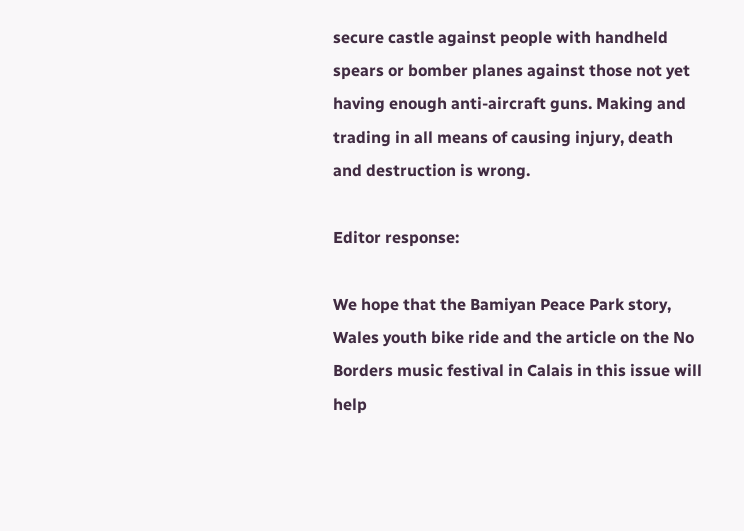secure castle against people with handheld spears or bomber planes against those not yet having enough anti-aircraft guns. Making and trading in all means of causing injury, death and destruction is wrong.

Editor response:

We hope that the Bamiyan Peace Park story, Wales youth bike ride and the article on the No Borders music festival in Calais in this issue will help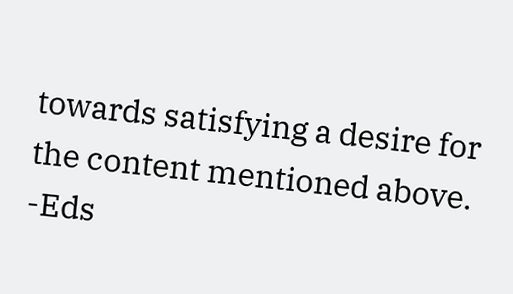towards satisfying a desire for the content mentioned above. -Eds